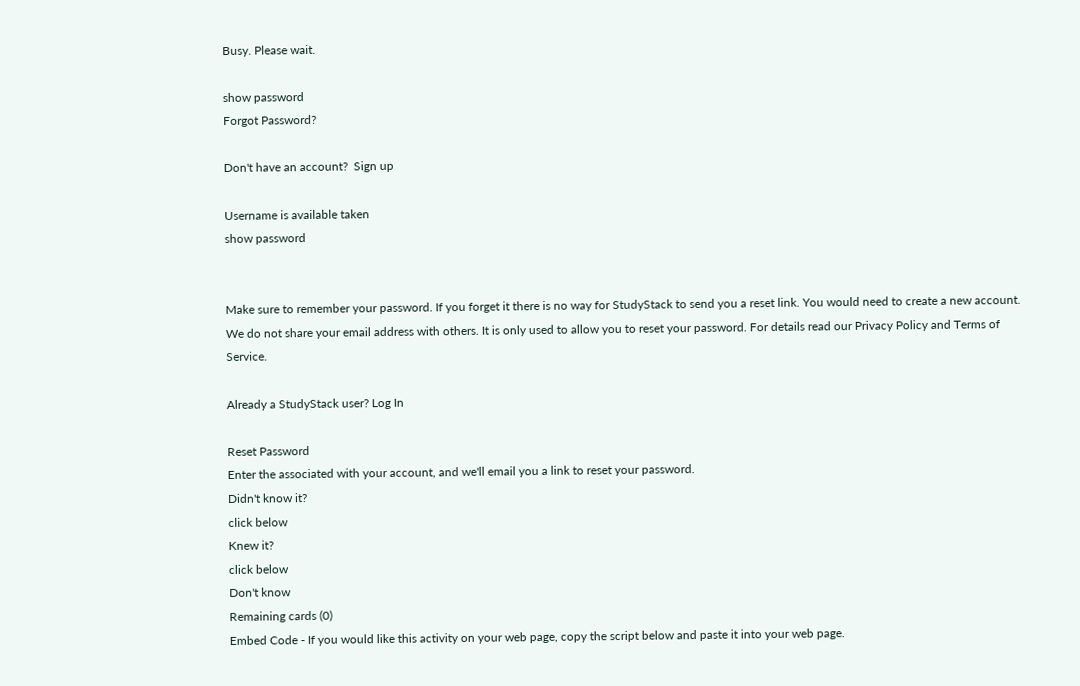Busy. Please wait.

show password
Forgot Password?

Don't have an account?  Sign up

Username is available taken
show password


Make sure to remember your password. If you forget it there is no way for StudyStack to send you a reset link. You would need to create a new account.
We do not share your email address with others. It is only used to allow you to reset your password. For details read our Privacy Policy and Terms of Service.

Already a StudyStack user? Log In

Reset Password
Enter the associated with your account, and we'll email you a link to reset your password.
Didn't know it?
click below
Knew it?
click below
Don't know
Remaining cards (0)
Embed Code - If you would like this activity on your web page, copy the script below and paste it into your web page.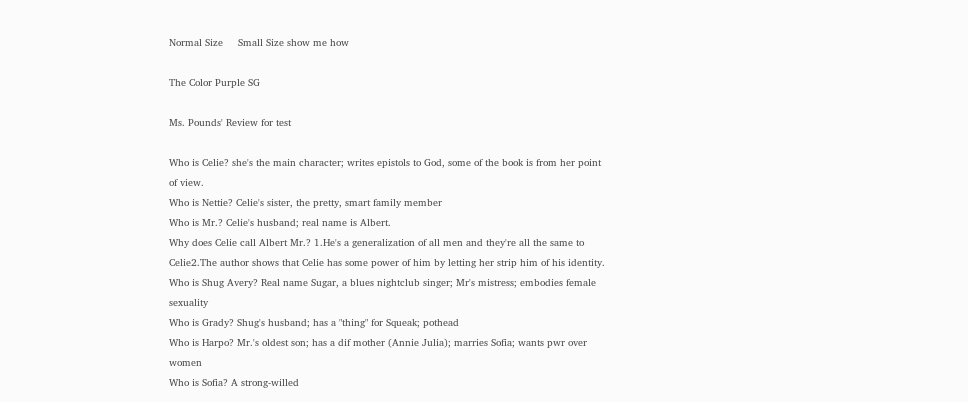Normal Size     Small Size show me how

The Color Purple SG

Ms. Pounds' Review for test

Who is Celie? she's the main character; writes epistols to God, some of the book is from her point of view.
Who is Nettie? Celie's sister, the pretty, smart family member
Who is Mr.? Celie's husband; real name is Albert.
Why does Celie call Albert Mr.? 1.He's a generalization of all men and they're all the same to Celie2.The author shows that Celie has some power of him by letting her strip him of his identity.
Who is Shug Avery? Real name Sugar, a blues nightclub singer; Mr's mistress; embodies female sexuality
Who is Grady? Shug's husband; has a "thing" for Squeak; pothead
Who is Harpo? Mr.'s oldest son; has a dif mother (Annie Julia); marries Sofia; wants pwr over women
Who is Sofia? A strong-willed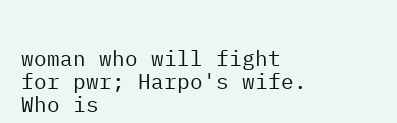woman who will fight for pwr; Harpo's wife.
Who is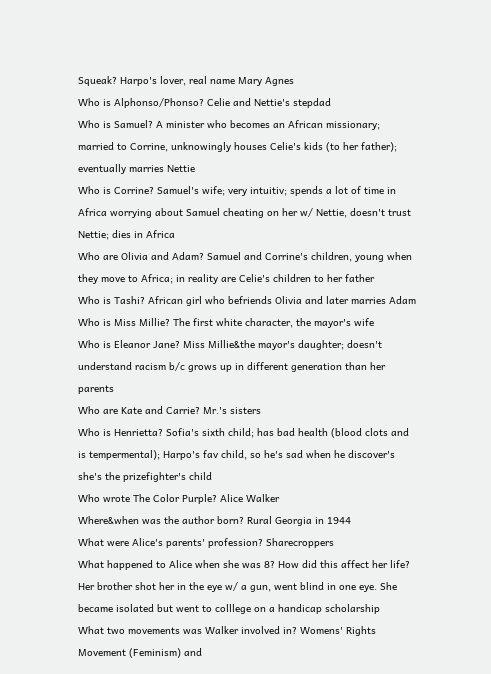Squeak? Harpo's lover, real name Mary Agnes
Who is Alphonso/Phonso? Celie and Nettie's stepdad
Who is Samuel? A minister who becomes an African missionary; married to Corrine, unknowingly houses Celie's kids (to her father); eventually marries Nettie
Who is Corrine? Samuel's wife; very intuitiv; spends a lot of time in Africa worrying about Samuel cheating on her w/ Nettie, doesn't trust Nettie; dies in Africa
Who are Olivia and Adam? Samuel and Corrine's children, young when they move to Africa; in reality are Celie's children to her father
Who is Tashi? African girl who befriends Olivia and later marries Adam
Who is Miss Millie? The first white character, the mayor's wife
Who is Eleanor Jane? Miss Millie&the mayor's daughter; doesn't understand racism b/c grows up in different generation than her parents
Who are Kate and Carrie? Mr.'s sisters
Who is Henrietta? Sofia's sixth child; has bad health (blood clots and is tempermental); Harpo's fav child, so he's sad when he discover's she's the prizefighter's child
Who wrote The Color Purple? Alice Walker
Where&when was the author born? Rural Georgia in 1944
What were Alice's parents' profession? Sharecroppers
What happened to Alice when she was 8? How did this affect her life? Her brother shot her in the eye w/ a gun, went blind in one eye. She became isolated but went to colllege on a handicap scholarship
What two movements was Walker involved in? Womens' Rights Movement (Feminism) and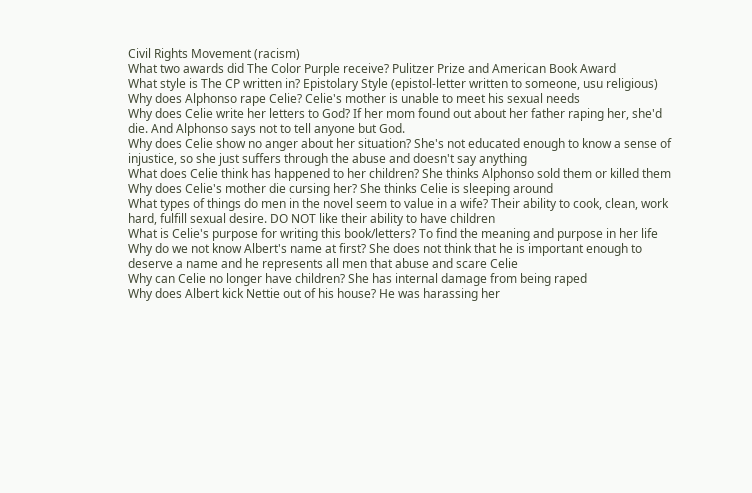Civil Rights Movement (racism)
What two awards did The Color Purple receive? Pulitzer Prize and American Book Award
What style is The CP written in? Epistolary Style (epistol-letter written to someone, usu religious)
Why does Alphonso rape Celie? Celie's mother is unable to meet his sexual needs
Why does Celie write her letters to God? If her mom found out about her father raping her, she'd die. And Alphonso says not to tell anyone but God.
Why does Celie show no anger about her situation? She's not educated enough to know a sense of injustice, so she just suffers through the abuse and doesn't say anything
What does Celie think has happened to her children? She thinks Alphonso sold them or killed them
Why does Celie's mother die cursing her? She thinks Celie is sleeping around
What types of things do men in the novel seem to value in a wife? Their ability to cook, clean, work hard, fulfill sexual desire. DO NOT like their ability to have children
What is Celie's purpose for writing this book/letters? To find the meaning and purpose in her life
Why do we not know Albert's name at first? She does not think that he is important enough to deserve a name and he represents all men that abuse and scare Celie
Why can Celie no longer have children? She has internal damage from being raped
Why does Albert kick Nettie out of his house? He was harassing her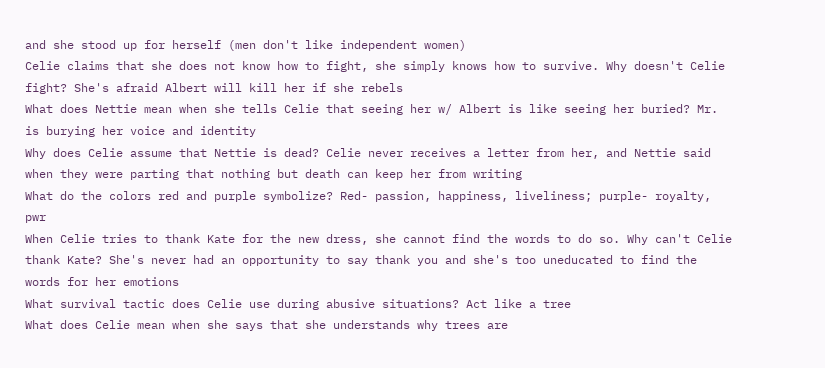and she stood up for herself (men don't like independent women)
Celie claims that she does not know how to fight, she simply knows how to survive. Why doesn't Celie fight? She's afraid Albert will kill her if she rebels
What does Nettie mean when she tells Celie that seeing her w/ Albert is like seeing her buried? Mr. is burying her voice and identity
Why does Celie assume that Nettie is dead? Celie never receives a letter from her, and Nettie said when they were parting that nothing but death can keep her from writing
What do the colors red and purple symbolize? Red- passion, happiness, liveliness; purple- royalty, pwr
When Celie tries to thank Kate for the new dress, she cannot find the words to do so. Why can't Celie thank Kate? She's never had an opportunity to say thank you and she's too uneducated to find the words for her emotions
What survival tactic does Celie use during abusive situations? Act like a tree
What does Celie mean when she says that she understands why trees are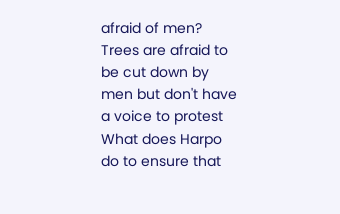afraid of men? Trees are afraid to be cut down by men but don't have a voice to protest
What does Harpo do to ensure that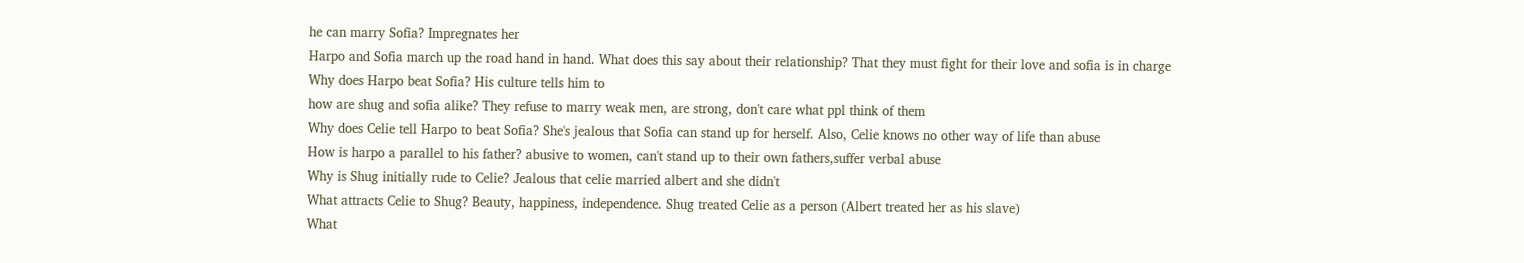he can marry Sofia? Impregnates her
Harpo and Sofia march up the road hand in hand. What does this say about their relationship? That they must fight for their love and sofia is in charge
Why does Harpo beat Sofia? His culture tells him to
how are shug and sofia alike? They refuse to marry weak men, are strong, don't care what ppl think of them
Why does Celie tell Harpo to beat Sofia? She's jealous that Sofia can stand up for herself. Also, Celie knows no other way of life than abuse
How is harpo a parallel to his father? abusive to women, can't stand up to their own fathers,suffer verbal abuse
Why is Shug initially rude to Celie? Jealous that celie married albert and she didn't
What attracts Celie to Shug? Beauty, happiness, independence. Shug treated Celie as a person (Albert treated her as his slave)
What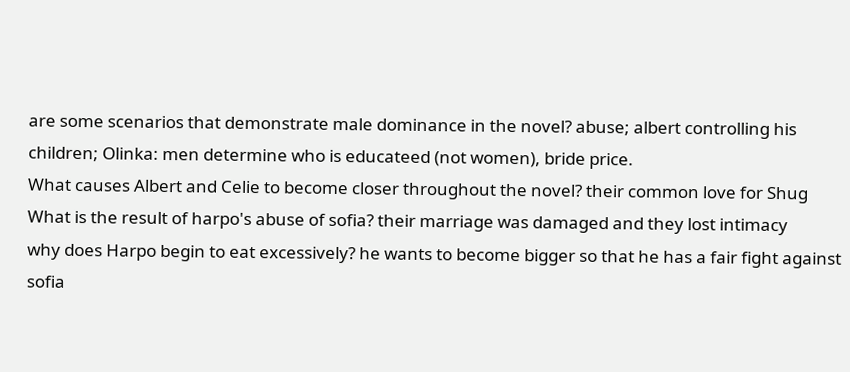are some scenarios that demonstrate male dominance in the novel? abuse; albert controlling his children; Olinka: men determine who is educateed (not women), bride price.
What causes Albert and Celie to become closer throughout the novel? their common love for Shug
What is the result of harpo's abuse of sofia? their marriage was damaged and they lost intimacy
why does Harpo begin to eat excessively? he wants to become bigger so that he has a fair fight against sofia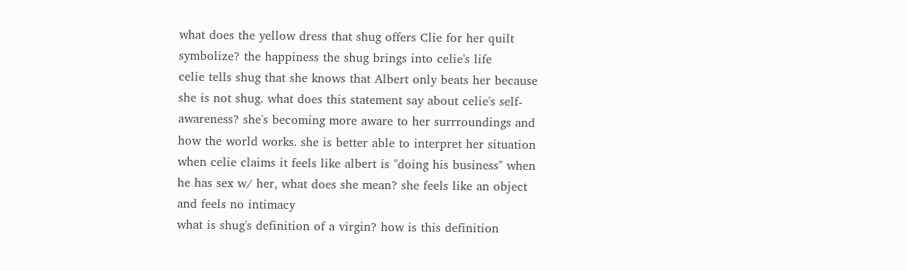what does the yellow dress that shug offers Clie for her quilt symbolize? the happiness the shug brings into celie's life
celie tells shug that she knows that Albert only beats her because she is not shug. what does this statement say about celie's self-awareness? she's becoming more aware to her surrroundings and how the world works. she is better able to interpret her situation
when celie claims it feels like albert is "doing his business" when he has sex w/ her, what does she mean? she feels like an object and feels no intimacy
what is shug's definition of a virgin? how is this definition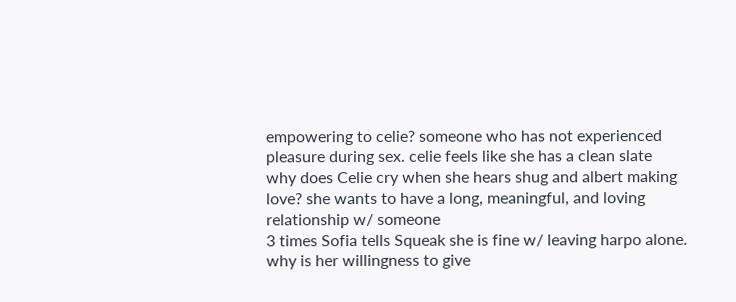empowering to celie? someone who has not experienced pleasure during sex. celie feels like she has a clean slate
why does Celie cry when she hears shug and albert making love? she wants to have a long, meaningful, and loving relationship w/ someone
3 times Sofia tells Squeak she is fine w/ leaving harpo alone. why is her willingness to give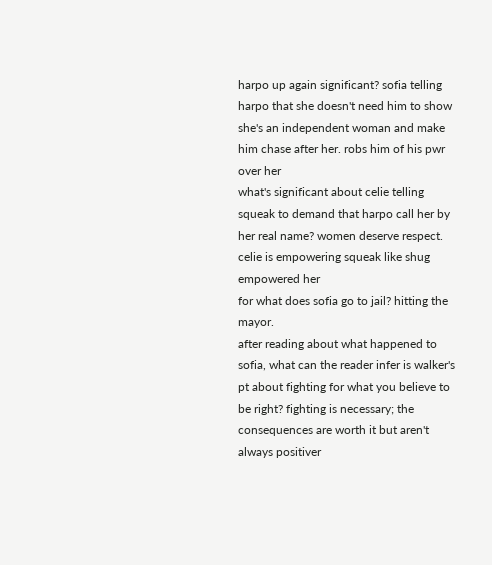harpo up again significant? sofia telling harpo that she doesn't need him to show she's an independent woman and make him chase after her. robs him of his pwr over her
what's significant about celie telling squeak to demand that harpo call her by her real name? women deserve respect. celie is empowering squeak like shug empowered her
for what does sofia go to jail? hitting the mayor.
after reading about what happened to sofia, what can the reader infer is walker's pt about fighting for what you believe to be right? fighting is necessary; the consequences are worth it but aren't always positiver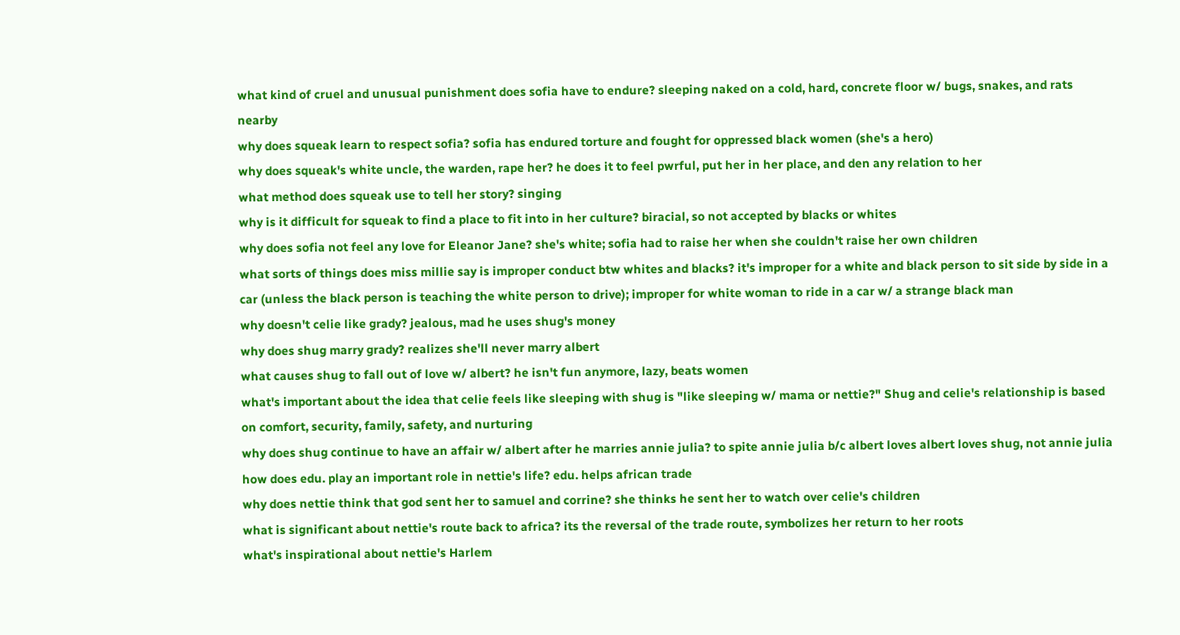what kind of cruel and unusual punishment does sofia have to endure? sleeping naked on a cold, hard, concrete floor w/ bugs, snakes, and rats nearby
why does squeak learn to respect sofia? sofia has endured torture and fought for oppressed black women (she's a hero)
why does squeak's white uncle, the warden, rape her? he does it to feel pwrful, put her in her place, and den any relation to her
what method does squeak use to tell her story? singing
why is it difficult for squeak to find a place to fit into in her culture? biracial, so not accepted by blacks or whites
why does sofia not feel any love for Eleanor Jane? she's white; sofia had to raise her when she couldn't raise her own children
what sorts of things does miss millie say is improper conduct btw whites and blacks? it's improper for a white and black person to sit side by side in a car (unless the black person is teaching the white person to drive); improper for white woman to ride in a car w/ a strange black man
why doesn't celie like grady? jealous, mad he uses shug's money
why does shug marry grady? realizes she'll never marry albert
what causes shug to fall out of love w/ albert? he isn't fun anymore, lazy, beats women
what's important about the idea that celie feels like sleeping with shug is "like sleeping w/ mama or nettie?" Shug and celie's relationship is based on comfort, security, family, safety, and nurturing
why does shug continue to have an affair w/ albert after he marries annie julia? to spite annie julia b/c albert loves albert loves shug, not annie julia
how does edu. play an important role in nettie's life? edu. helps african trade
why does nettie think that god sent her to samuel and corrine? she thinks he sent her to watch over celie's children
what is significant about nettie's route back to africa? its the reversal of the trade route, symbolizes her return to her roots
what's inspirational about nettie's Harlem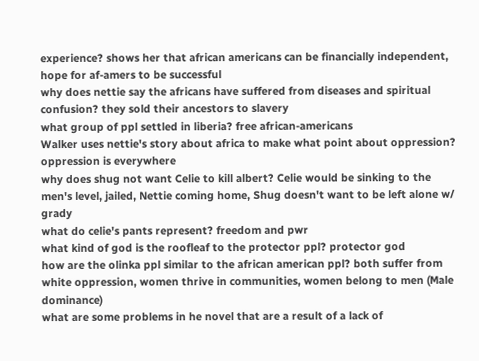experience? shows her that african americans can be financially independent, hope for af-amers to be successful
why does nettie say the africans have suffered from diseases and spiritual confusion? they sold their ancestors to slavery
what group of ppl settled in liberia? free african-americans
Walker uses nettie's story about africa to make what point about oppression? oppression is everywhere
why does shug not want Celie to kill albert? Celie would be sinking to the men's level, jailed, Nettie coming home, Shug doesn't want to be left alone w/ grady
what do celie's pants represent? freedom and pwr
what kind of god is the roofleaf to the protector ppl? protector god
how are the olinka ppl similar to the african american ppl? both suffer from white oppression, women thrive in communities, women belong to men (Male dominance)
what are some problems in he novel that are a result of a lack of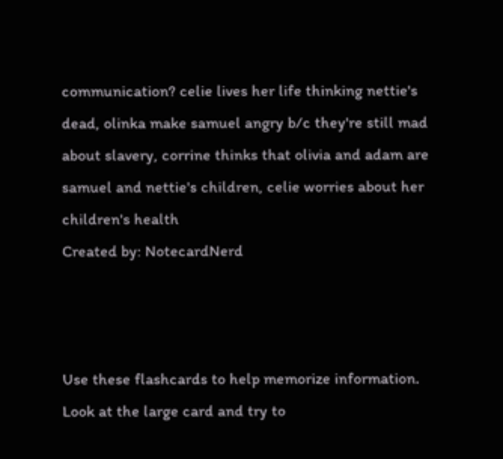communication? celie lives her life thinking nettie's dead, olinka make samuel angry b/c they're still mad about slavery, corrine thinks that olivia and adam are samuel and nettie's children, celie worries about her children's health
Created by: NotecardNerd



Use these flashcards to help memorize information. Look at the large card and try to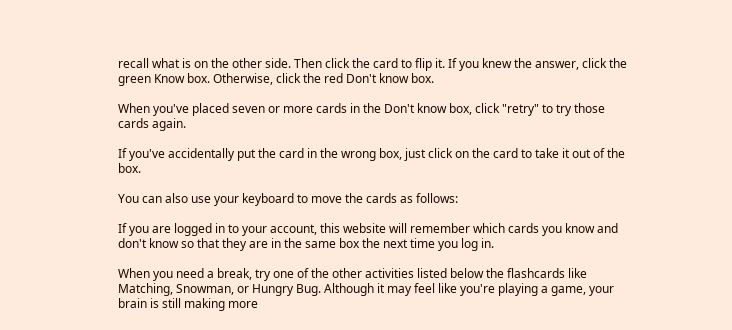recall what is on the other side. Then click the card to flip it. If you knew the answer, click the green Know box. Otherwise, click the red Don't know box.

When you've placed seven or more cards in the Don't know box, click "retry" to try those cards again.

If you've accidentally put the card in the wrong box, just click on the card to take it out of the box.

You can also use your keyboard to move the cards as follows:

If you are logged in to your account, this website will remember which cards you know and don't know so that they are in the same box the next time you log in.

When you need a break, try one of the other activities listed below the flashcards like Matching, Snowman, or Hungry Bug. Although it may feel like you're playing a game, your brain is still making more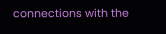connections with the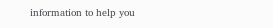information to help you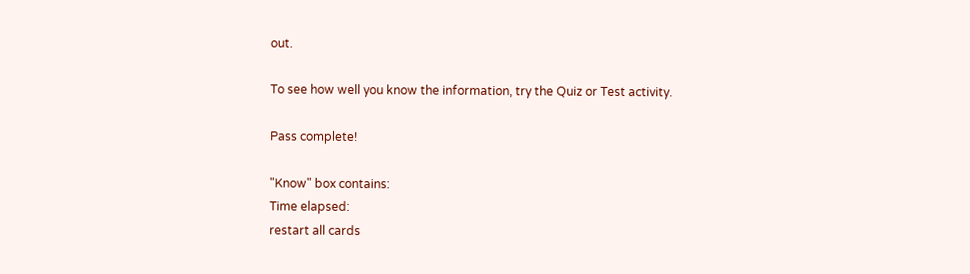out.

To see how well you know the information, try the Quiz or Test activity.

Pass complete!

"Know" box contains:
Time elapsed:
restart all cards